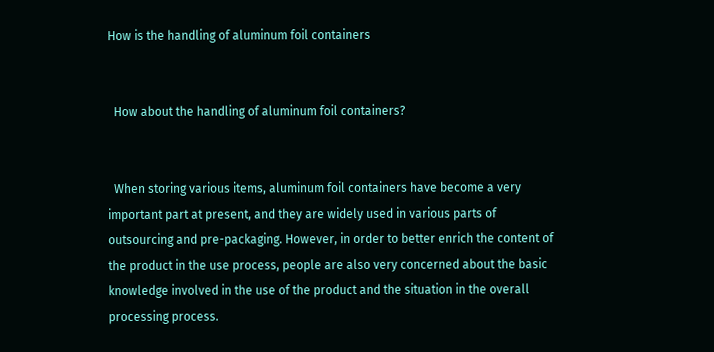How is the handling of aluminum foil containers


  How about the handling of aluminum foil containers?


  When storing various items, aluminum foil containers have become a very important part at present, and they are widely used in various parts of outsourcing and pre-packaging. However, in order to better enrich the content of the product in the use process, people are also very concerned about the basic knowledge involved in the use of the product and the situation in the overall processing process.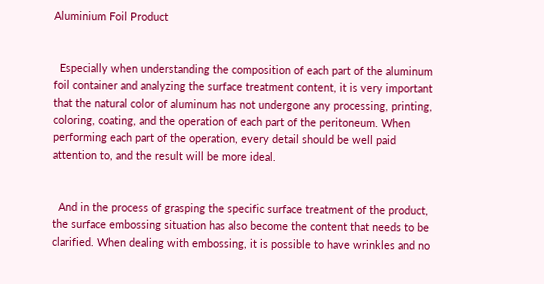Aluminium Foil Product


  Especially when understanding the composition of each part of the aluminum foil container and analyzing the surface treatment content, it is very important that the natural color of aluminum has not undergone any processing, printing, coloring, coating, and the operation of each part of the peritoneum. When performing each part of the operation, every detail should be well paid attention to, and the result will be more ideal.


  And in the process of grasping the specific surface treatment of the product, the surface embossing situation has also become the content that needs to be clarified. When dealing with embossing, it is possible to have wrinkles and no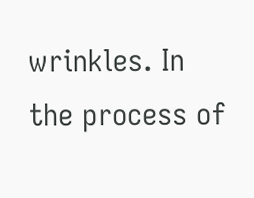wrinkles. In the process of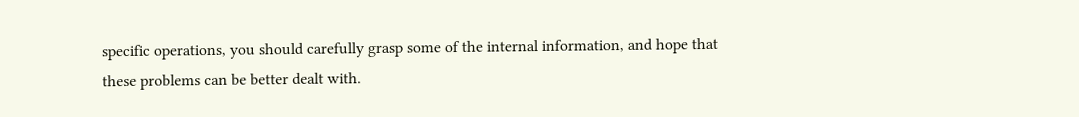specific operations, you should carefully grasp some of the internal information, and hope that these problems can be better dealt with.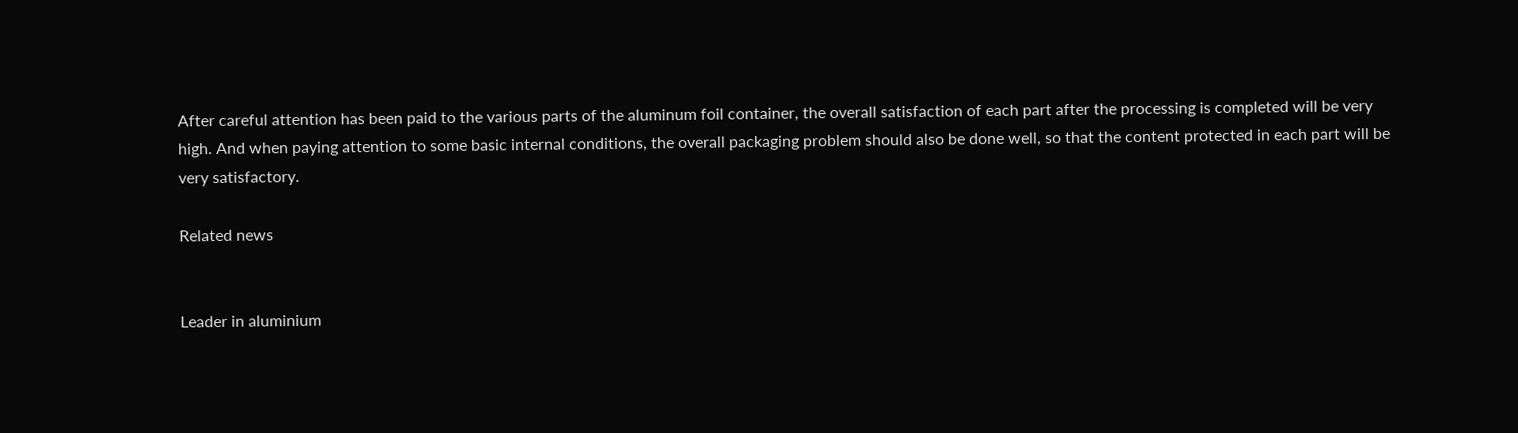After careful attention has been paid to the various parts of the aluminum foil container, the overall satisfaction of each part after the processing is completed will be very high. And when paying attention to some basic internal conditions, the overall packaging problem should also be done well, so that the content protected in each part will be very satisfactory.

Related news


Leader in aluminium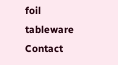foil tableware Contact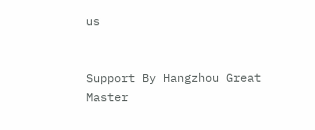us


Support By Hangzhou Great Master